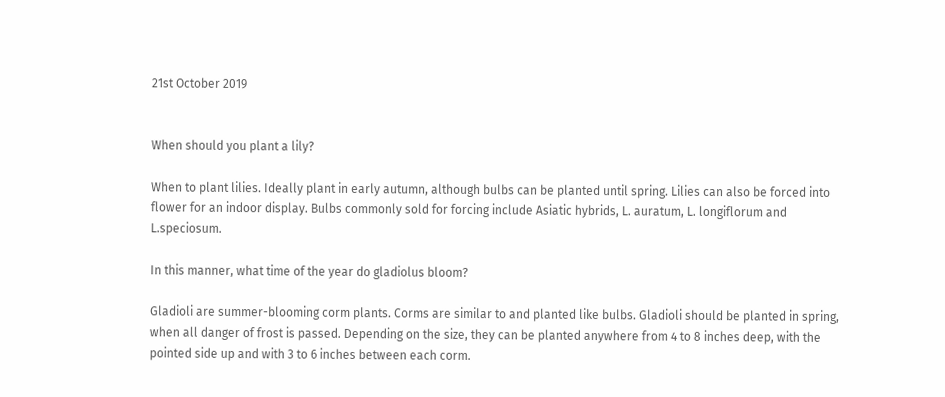21st October 2019


When should you plant a lily?

When to plant lilies. Ideally plant in early autumn, although bulbs can be planted until spring. Lilies can also be forced into flower for an indoor display. Bulbs commonly sold for forcing include Asiatic hybrids, L. auratum, L. longiflorum and L.speciosum.

In this manner, what time of the year do gladiolus bloom?

Gladioli are summer-blooming corm plants. Corms are similar to and planted like bulbs. Gladioli should be planted in spring, when all danger of frost is passed. Depending on the size, they can be planted anywhere from 4 to 8 inches deep, with the pointed side up and with 3 to 6 inches between each corm.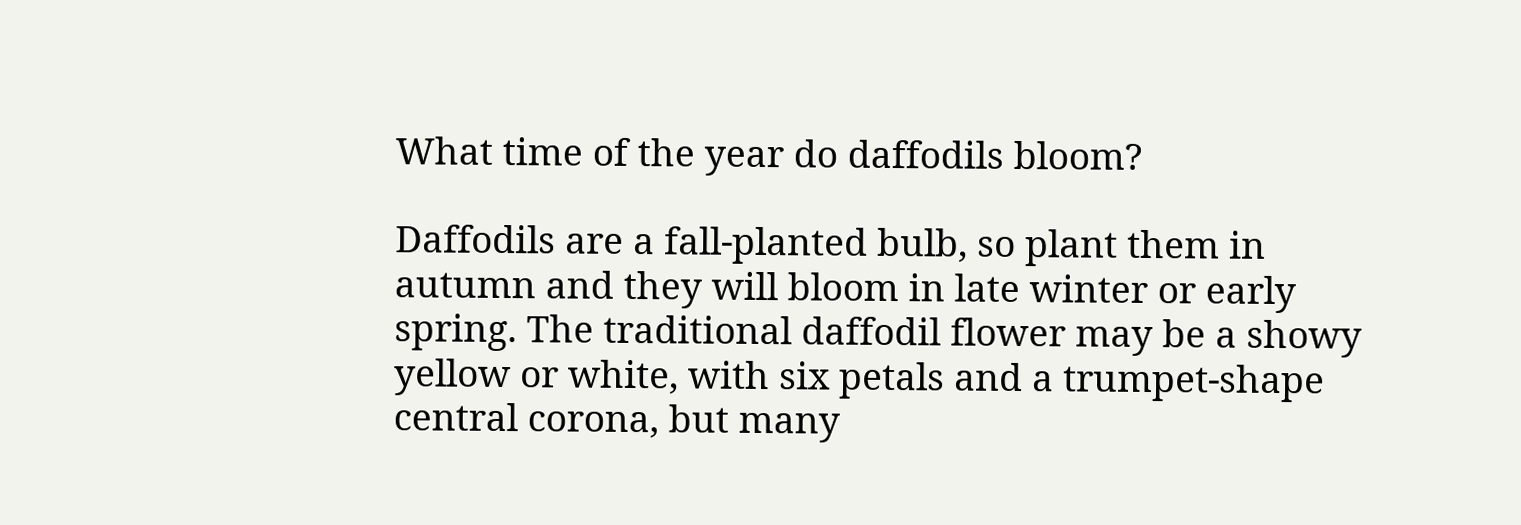What time of the year do daffodils bloom?

Daffodils are a fall-planted bulb, so plant them in autumn and they will bloom in late winter or early spring. The traditional daffodil flower may be a showy yellow or white, with six petals and a trumpet-shape central corona, but many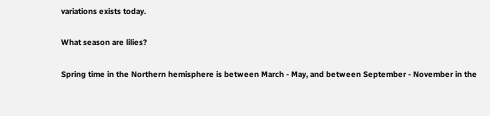variations exists today.

What season are lilies?

Spring time in the Northern hemisphere is between March - May, and between September - November in the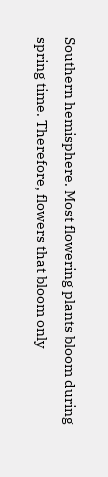Southern hemisphere. Most flowering plants bloom during spring time. Therefore, flowers that bloom only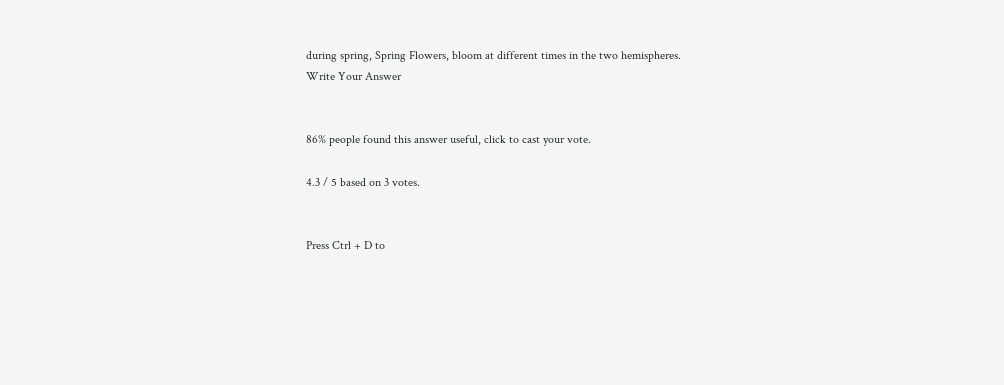during spring, Spring Flowers, bloom at different times in the two hemispheres.
Write Your Answer


86% people found this answer useful, click to cast your vote.

4.3 / 5 based on 3 votes.


Press Ctrl + D to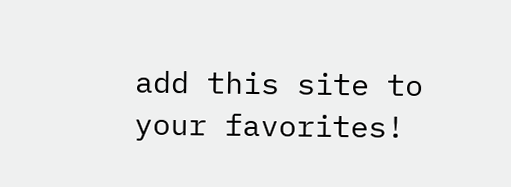add this site to your favorites!